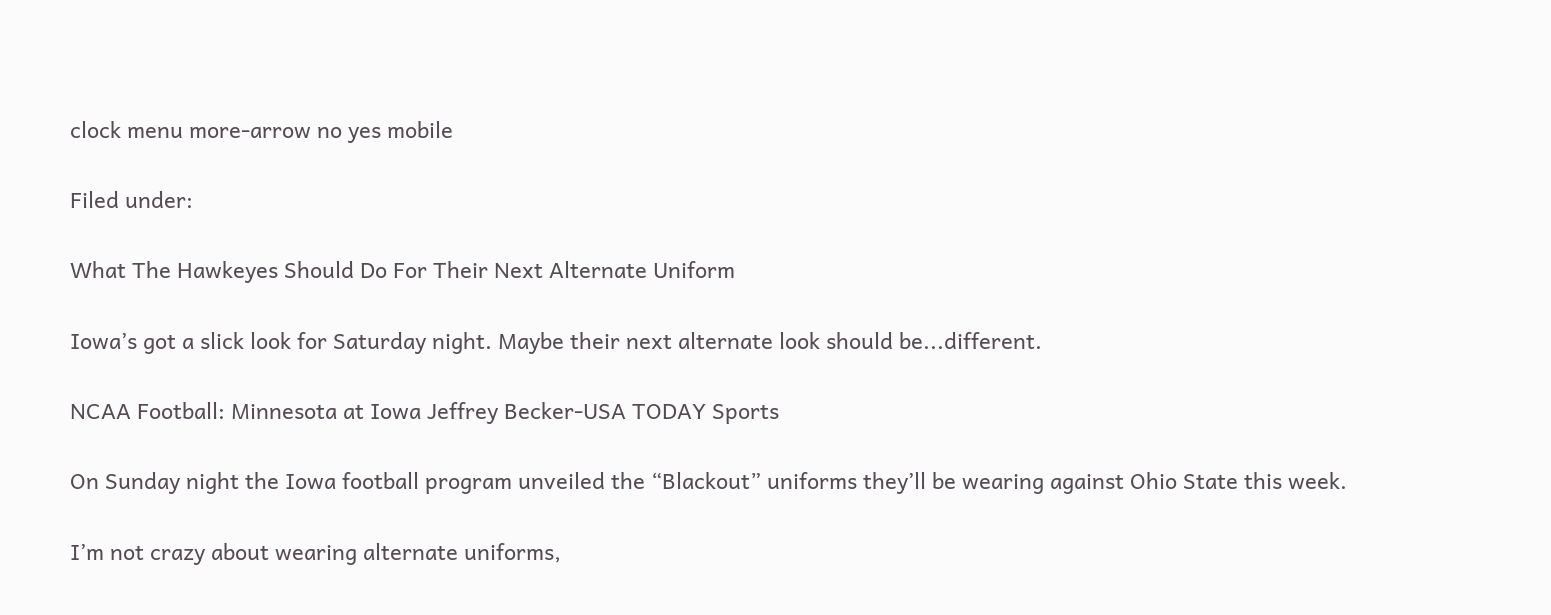clock menu more-arrow no yes mobile

Filed under:

What The Hawkeyes Should Do For Their Next Alternate Uniform

Iowa’s got a slick look for Saturday night. Maybe their next alternate look should be...different.

NCAA Football: Minnesota at Iowa Jeffrey Becker-USA TODAY Sports

On Sunday night the Iowa football program unveiled the “Blackout” uniforms they’ll be wearing against Ohio State this week.

I’m not crazy about wearing alternate uniforms,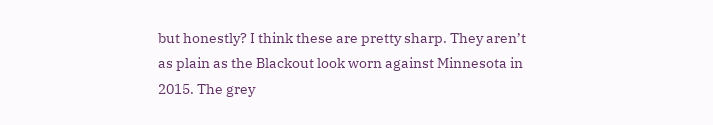but honestly? I think these are pretty sharp. They aren’t as plain as the Blackout look worn against Minnesota in 2015. The grey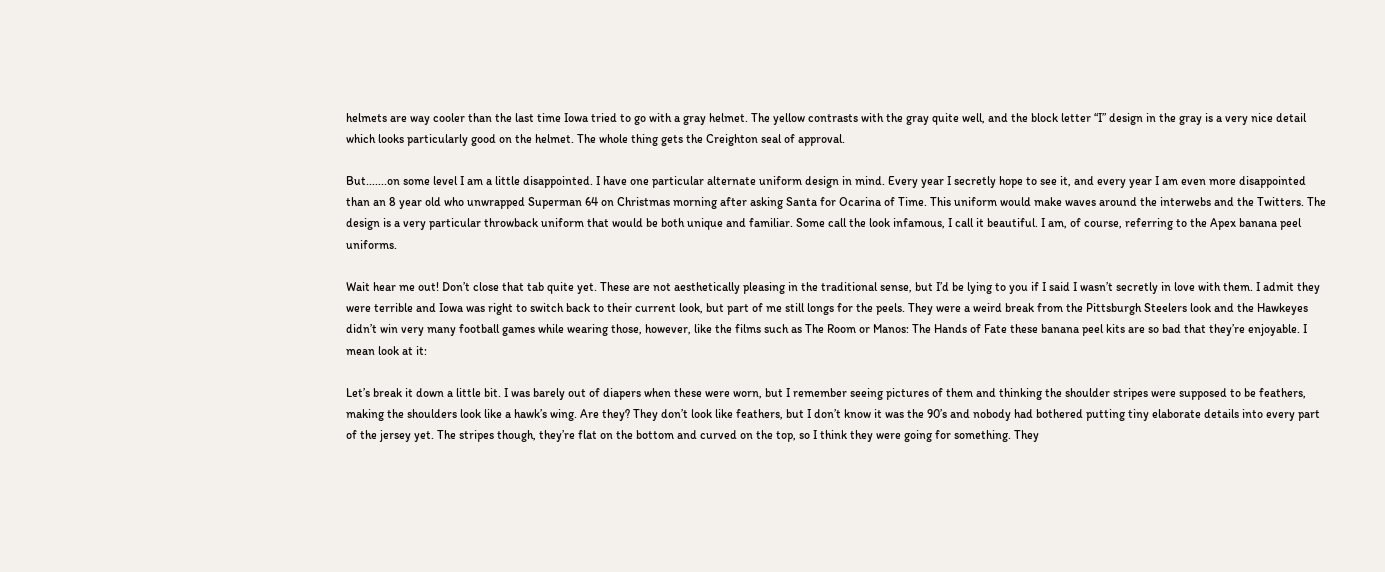helmets are way cooler than the last time Iowa tried to go with a gray helmet. The yellow contrasts with the gray quite well, and the block letter “I” design in the gray is a very nice detail which looks particularly good on the helmet. The whole thing gets the Creighton seal of approval.

But.......on some level I am a little disappointed. I have one particular alternate uniform design in mind. Every year I secretly hope to see it, and every year I am even more disappointed than an 8 year old who unwrapped Superman 64 on Christmas morning after asking Santa for Ocarina of Time. This uniform would make waves around the interwebs and the Twitters. The design is a very particular throwback uniform that would be both unique and familiar. Some call the look infamous, I call it beautiful. I am, of course, referring to the Apex banana peel uniforms.

Wait hear me out! Don’t close that tab quite yet. These are not aesthetically pleasing in the traditional sense, but I’d be lying to you if I said I wasn’t secretly in love with them. I admit they were terrible and Iowa was right to switch back to their current look, but part of me still longs for the peels. They were a weird break from the Pittsburgh Steelers look and the Hawkeyes didn’t win very many football games while wearing those, however, like the films such as The Room or Manos: The Hands of Fate these banana peel kits are so bad that they’re enjoyable. I mean look at it:

Let’s break it down a little bit. I was barely out of diapers when these were worn, but I remember seeing pictures of them and thinking the shoulder stripes were supposed to be feathers, making the shoulders look like a hawk’s wing. Are they? They don’t look like feathers, but I don’t know it was the 90’s and nobody had bothered putting tiny elaborate details into every part of the jersey yet. The stripes though, they’re flat on the bottom and curved on the top, so I think they were going for something. They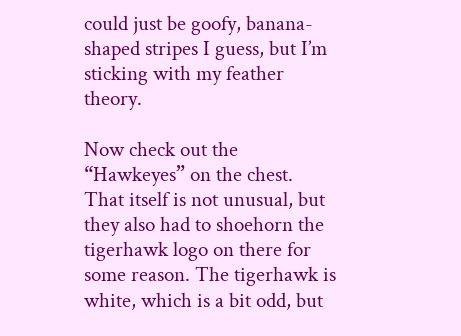could just be goofy, banana-shaped stripes I guess, but I’m sticking with my feather theory.

Now check out the “Hawkeyes” on the chest. That itself is not unusual, but they also had to shoehorn the tigerhawk logo on there for some reason. The tigerhawk is white, which is a bit odd, but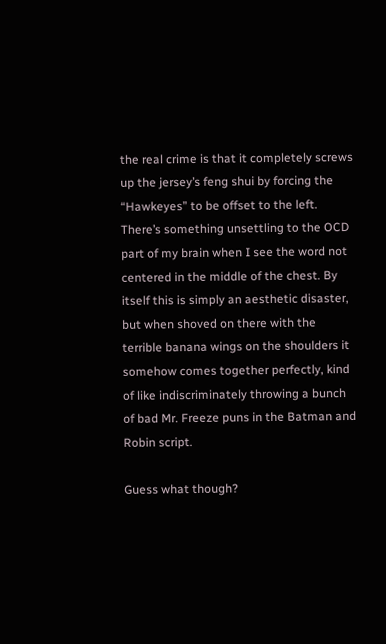the real crime is that it completely screws up the jersey’s feng shui by forcing the “Hawkeyes” to be offset to the left. There’s something unsettling to the OCD part of my brain when I see the word not centered in the middle of the chest. By itself this is simply an aesthetic disaster, but when shoved on there with the terrible banana wings on the shoulders it somehow comes together perfectly, kind of like indiscriminately throwing a bunch of bad Mr. Freeze puns in the Batman and Robin script.

Guess what though?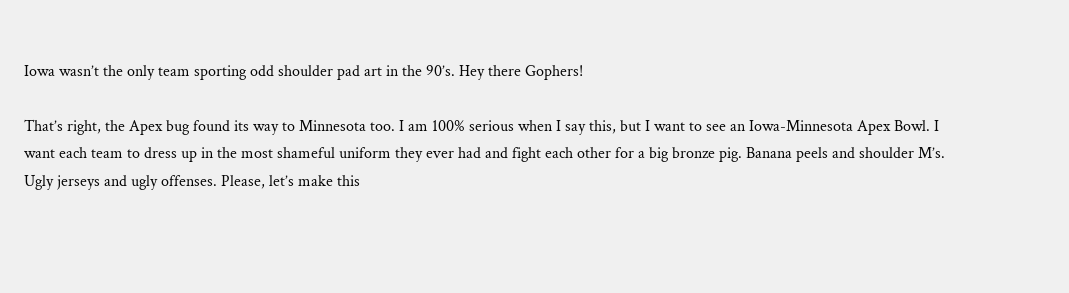Iowa wasn’t the only team sporting odd shoulder pad art in the 90’s. Hey there Gophers!

That’s right, the Apex bug found its way to Minnesota too. I am 100% serious when I say this, but I want to see an Iowa-Minnesota Apex Bowl. I want each team to dress up in the most shameful uniform they ever had and fight each other for a big bronze pig. Banana peels and shoulder M’s. Ugly jerseys and ugly offenses. Please, let’s make this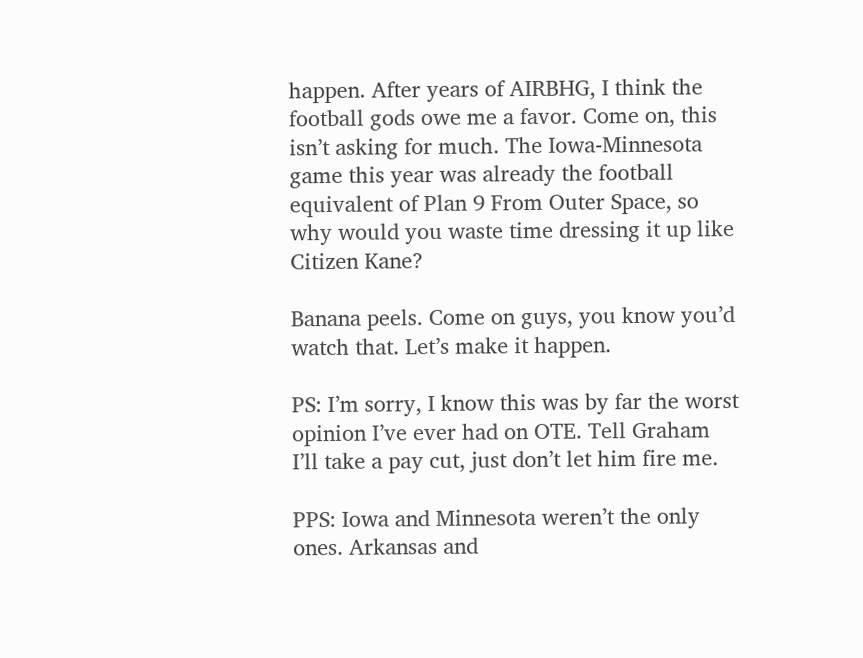happen. After years of AIRBHG, I think the football gods owe me a favor. Come on, this isn’t asking for much. The Iowa-Minnesota game this year was already the football equivalent of Plan 9 From Outer Space, so why would you waste time dressing it up like Citizen Kane?

Banana peels. Come on guys, you know you’d watch that. Let’s make it happen.

PS: I’m sorry, I know this was by far the worst opinion I’ve ever had on OTE. Tell Graham I’ll take a pay cut, just don’t let him fire me.

PPS: Iowa and Minnesota weren’t the only ones. Arkansas and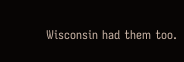Wisconsin had them too.